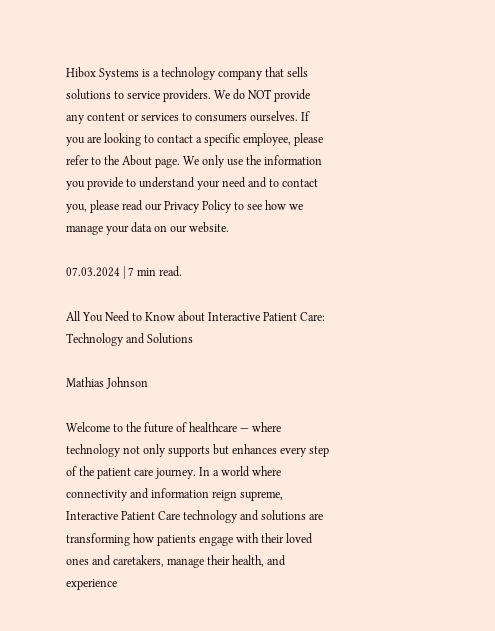Hibox Systems is a technology company that sells solutions to service providers. We do NOT provide any content or services to consumers ourselves. If you are looking to contact a specific employee, please refer to the About page. We only use the information you provide to understand your need and to contact you, please read our Privacy Policy to see how we manage your data on our website.

07.03.2024 | 7 min read.

All You Need to Know about Interactive Patient Care: Technology and Solutions

Mathias Johnson

Welcome to the future of healthcare — where technology not only supports but enhances every step of the patient care journey. In a world where connectivity and information reign supreme, Interactive Patient Care technology and solutions are transforming how patients engage with their loved ones and caretakers, manage their health, and experience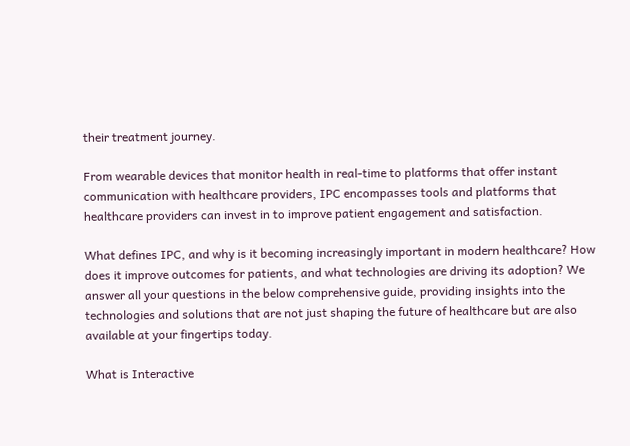their treatment journey.

From wearable devices that monitor health in real-time to platforms that offer instant communication with healthcare providers, IPC encompasses tools and platforms that healthcare providers can invest in to improve patient engagement and satisfaction.

What defines IPC, and why is it becoming increasingly important in modern healthcare? How does it improve outcomes for patients, and what technologies are driving its adoption? We answer all your questions in the below comprehensive guide, providing insights into the technologies and solutions that are not just shaping the future of healthcare but are also available at your fingertips today.

What is Interactive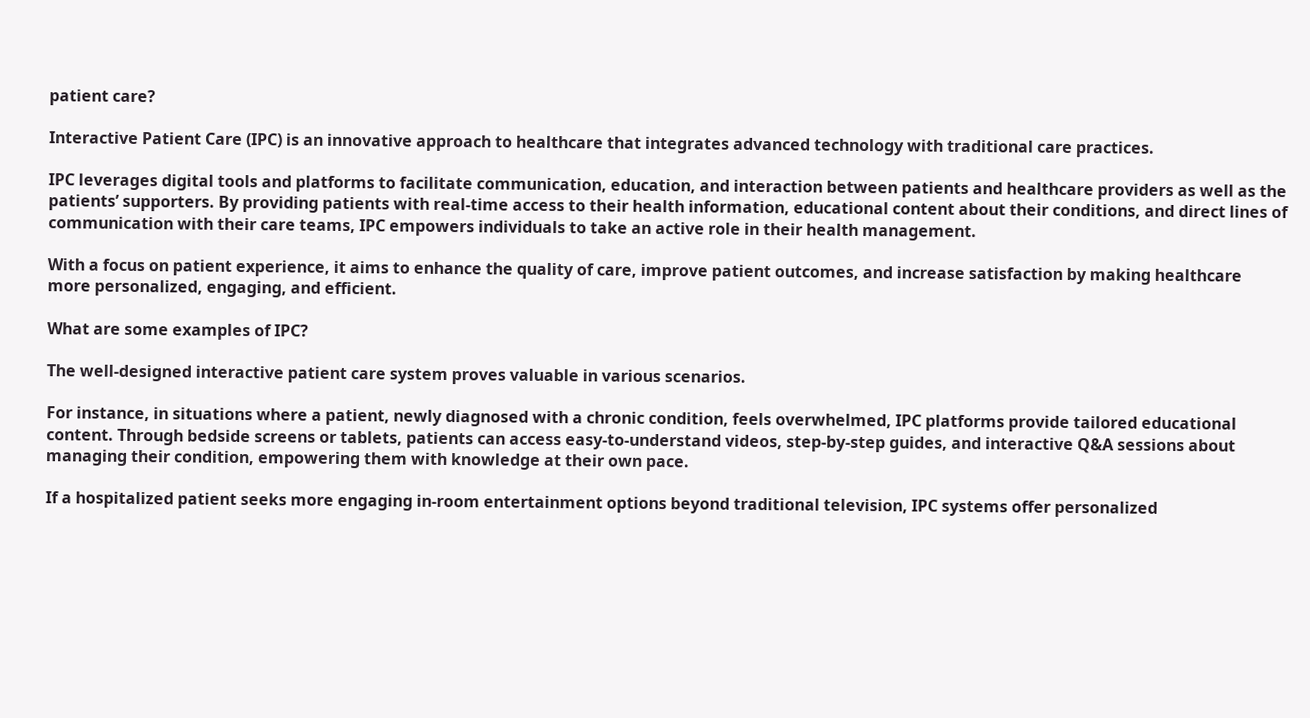patient care?

Interactive Patient Care (IPC) is an innovative approach to healthcare that integrates advanced technology with traditional care practices.

IPC leverages digital tools and platforms to facilitate communication, education, and interaction between patients and healthcare providers as well as the patients’ supporters. By providing patients with real-time access to their health information, educational content about their conditions, and direct lines of communication with their care teams, IPC empowers individuals to take an active role in their health management.

With a focus on patient experience, it aims to enhance the quality of care, improve patient outcomes, and increase satisfaction by making healthcare more personalized, engaging, and efficient.

What are some examples of IPC?

The well-designed interactive patient care system proves valuable in various scenarios.

For instance, in situations where a patient, newly diagnosed with a chronic condition, feels overwhelmed, IPC platforms provide tailored educational content. Through bedside screens or tablets, patients can access easy-to-understand videos, step-by-step guides, and interactive Q&A sessions about managing their condition, empowering them with knowledge at their own pace.

If a hospitalized patient seeks more engaging in-room entertainment options beyond traditional television, IPC systems offer personalized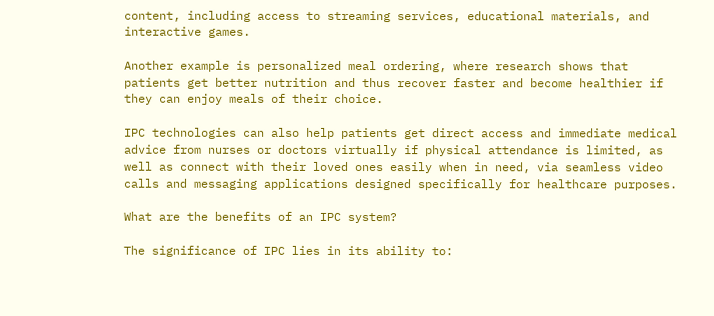content, including access to streaming services, educational materials, and interactive games.

Another example is personalized meal ordering, where research shows that patients get better nutrition and thus recover faster and become healthier if they can enjoy meals of their choice.

IPC technologies can also help patients get direct access and immediate medical advice from nurses or doctors virtually if physical attendance is limited, as well as connect with their loved ones easily when in need, via seamless video calls and messaging applications designed specifically for healthcare purposes.

What are the benefits of an IPC system?

The significance of IPC lies in its ability to: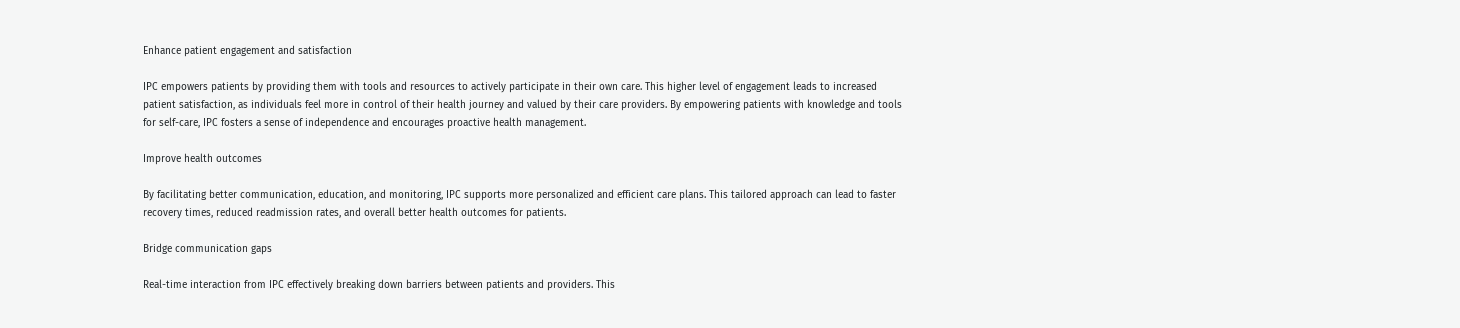Enhance patient engagement and satisfaction

IPC empowers patients by providing them with tools and resources to actively participate in their own care. This higher level of engagement leads to increased patient satisfaction, as individuals feel more in control of their health journey and valued by their care providers. By empowering patients with knowledge and tools for self-care, IPC fosters a sense of independence and encourages proactive health management.

Improve health outcomes

By facilitating better communication, education, and monitoring, IPC supports more personalized and efficient care plans. This tailored approach can lead to faster recovery times, reduced readmission rates, and overall better health outcomes for patients.

Bridge communication gaps

Real-time interaction from IPC effectively breaking down barriers between patients and providers. This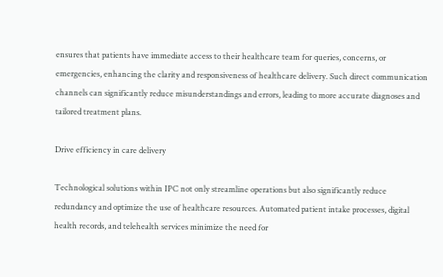ensures that patients have immediate access to their healthcare team for queries, concerns, or emergencies, enhancing the clarity and responsiveness of healthcare delivery. Such direct communication channels can significantly reduce misunderstandings and errors, leading to more accurate diagnoses and tailored treatment plans.

Drive efficiency in care delivery

Technological solutions within IPC not only streamline operations but also significantly reduce redundancy and optimize the use of healthcare resources. Automated patient intake processes, digital health records, and telehealth services minimize the need for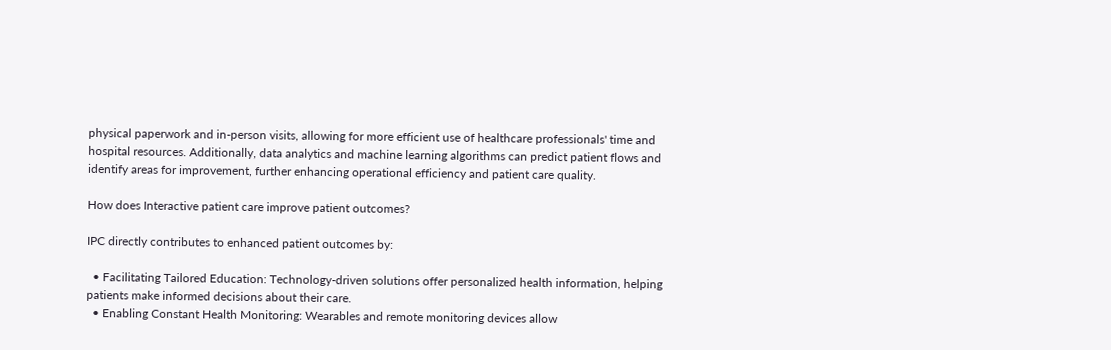physical paperwork and in-person visits, allowing for more efficient use of healthcare professionals' time and hospital resources. Additionally, data analytics and machine learning algorithms can predict patient flows and identify areas for improvement, further enhancing operational efficiency and patient care quality.

How does Interactive patient care improve patient outcomes?

IPC directly contributes to enhanced patient outcomes by:

  • Facilitating Tailored Education: Technology-driven solutions offer personalized health information, helping patients make informed decisions about their care.
  • Enabling Constant Health Monitoring: Wearables and remote monitoring devices allow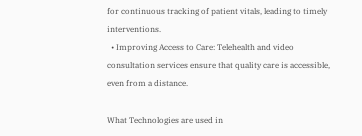for continuous tracking of patient vitals, leading to timely interventions.
  • Improving Access to Care: Telehealth and video consultation services ensure that quality care is accessible, even from a distance.

What Technologies are used in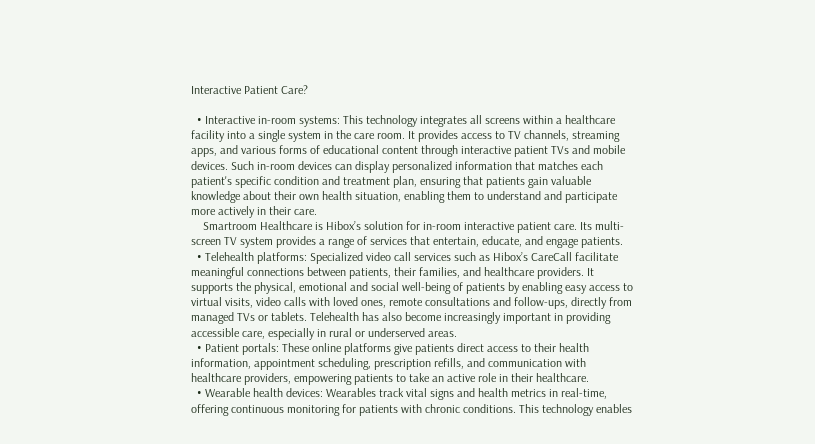Interactive Patient Care?

  • Interactive in-room systems: This technology integrates all screens within a healthcare facility into a single system in the care room. It provides access to TV channels, streaming apps, and various forms of educational content through interactive patient TVs and mobile devices. Such in-room devices can display personalized information that matches each patient's specific condition and treatment plan, ensuring that patients gain valuable knowledge about their own health situation, enabling them to understand and participate more actively in their care.
    Smartroom Healthcare is Hibox’s solution for in-room interactive patient care. Its multi-screen TV system provides a range of services that entertain, educate, and engage patients.
  • Telehealth platforms: Specialized video call services such as Hibox’s CareCall facilitate meaningful connections between patients, their families, and healthcare providers. It supports the physical, emotional and social well-being of patients by enabling easy access to virtual visits, video calls with loved ones, remote consultations and follow-ups, directly from managed TVs or tablets. Telehealth has also become increasingly important in providing accessible care, especially in rural or underserved areas.
  • Patient portals: These online platforms give patients direct access to their health information, appointment scheduling, prescription refills, and communication with healthcare providers, empowering patients to take an active role in their healthcare.
  • Wearable health devices: Wearables track vital signs and health metrics in real-time, offering continuous monitoring for patients with chronic conditions. This technology enables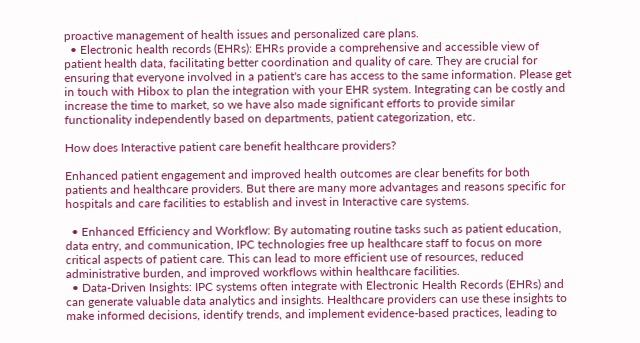proactive management of health issues and personalized care plans.
  • Electronic health records (EHRs): EHRs provide a comprehensive and accessible view of patient health data, facilitating better coordination and quality of care. They are crucial for ensuring that everyone involved in a patient's care has access to the same information. Please get in touch with Hibox to plan the integration with your EHR system. Integrating can be costly and increase the time to market, so we have also made significant efforts to provide similar functionality independently based on departments, patient categorization, etc.

How does Interactive patient care benefit healthcare providers?

Enhanced patient engagement and improved health outcomes are clear benefits for both patients and healthcare providers. But there are many more advantages and reasons specific for hospitals and care facilities to establish and invest in Interactive care systems.

  • Enhanced Efficiency and Workflow: By automating routine tasks such as patient education, data entry, and communication, IPC technologies free up healthcare staff to focus on more critical aspects of patient care. This can lead to more efficient use of resources, reduced administrative burden, and improved workflows within healthcare facilities.
  • Data-Driven Insights: IPC systems often integrate with Electronic Health Records (EHRs) and can generate valuable data analytics and insights. Healthcare providers can use these insights to make informed decisions, identify trends, and implement evidence-based practices, leading to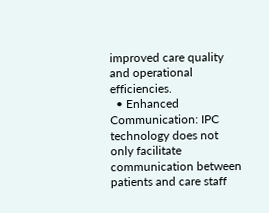improved care quality and operational efficiencies.
  • Enhanced Communication: IPC technology does not only facilitate communication between patients and care staff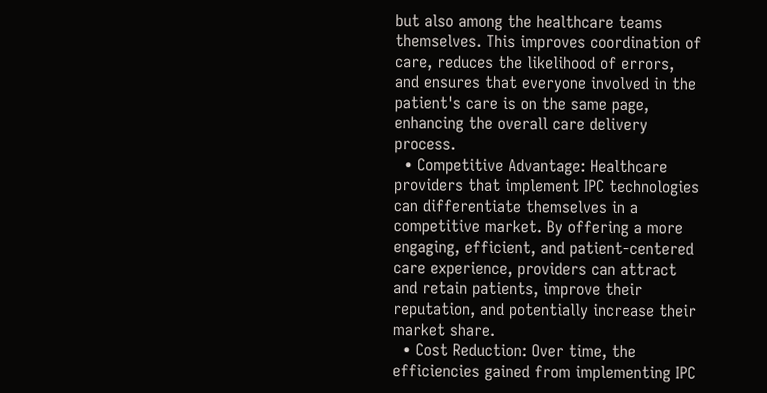but also among the healthcare teams themselves. This improves coordination of care, reduces the likelihood of errors, and ensures that everyone involved in the patient's care is on the same page, enhancing the overall care delivery process.
  • Competitive Advantage: Healthcare providers that implement IPC technologies can differentiate themselves in a competitive market. By offering a more engaging, efficient, and patient-centered care experience, providers can attract and retain patients, improve their reputation, and potentially increase their market share.
  • Cost Reduction: Over time, the efficiencies gained from implementing IPC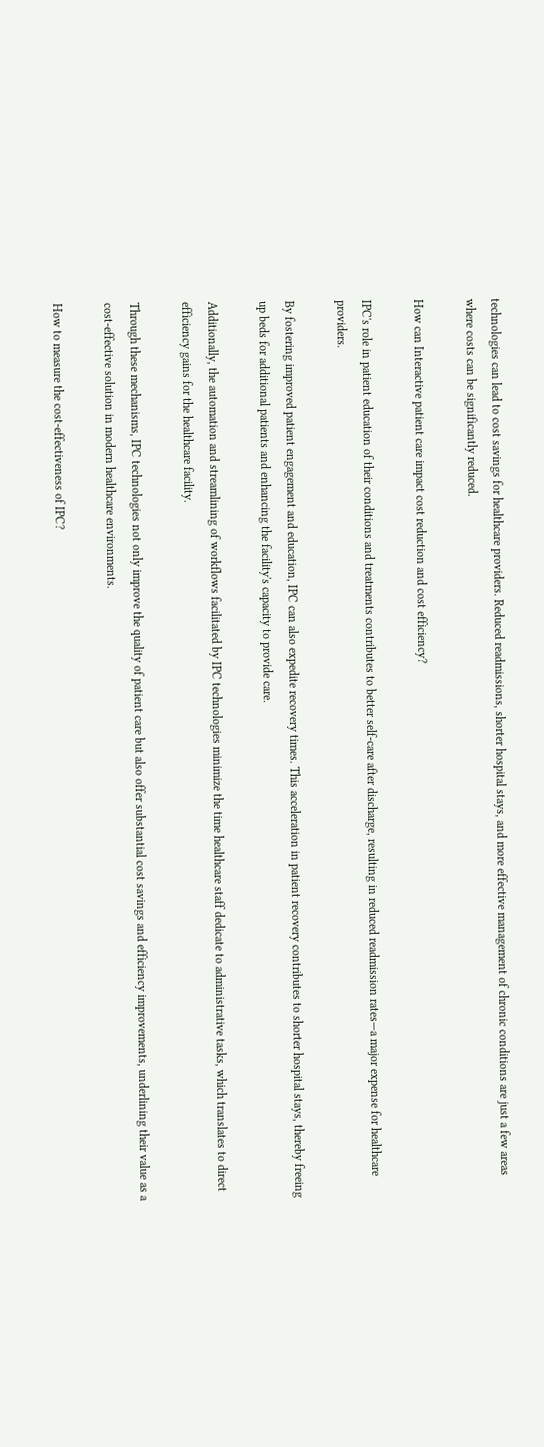technologies can lead to cost savings for healthcare providers. Reduced readmissions, shorter hospital stays, and more effective management of chronic conditions are just a few areas where costs can be significantly reduced.

How can Interactive patient care impact cost reduction and cost efficiency?

IPC's role in patient education of their conditions and treatments contributes to better self-care after discharge, resulting in reduced readmission rates—a major expense for healthcare providers.

By fostering improved patient engagement and education, IPC can also expedite recovery times. This acceleration in patient recovery contributes to shorter hospital stays, thereby freeing up beds for additional patients and enhancing the facility's capacity to provide care.

Additionally, the automation and streamlining of workflows facilitated by IPC technologies minimize the time healthcare staff dedicate to administrative tasks, which translates to direct efficiency gains for the healthcare facility.

Through these mechanisms, IPC technologies not only improve the quality of patient care but also offer substantial cost savings and efficiency improvements, underlining their value as a cost-effective solution in modern healthcare environments.

How to measure the cost-effectiveness of IPC?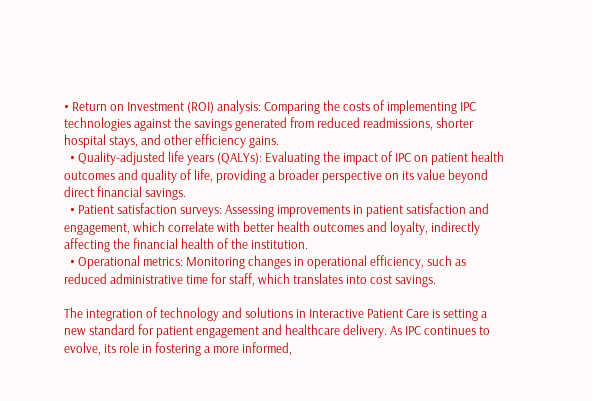• Return on Investment (ROI) analysis: Comparing the costs of implementing IPC technologies against the savings generated from reduced readmissions, shorter hospital stays, and other efficiency gains.
  • Quality-adjusted life years (QALYs): Evaluating the impact of IPC on patient health outcomes and quality of life, providing a broader perspective on its value beyond direct financial savings.
  • Patient satisfaction surveys: Assessing improvements in patient satisfaction and engagement, which correlate with better health outcomes and loyalty, indirectly affecting the financial health of the institution.
  • Operational metrics: Monitoring changes in operational efficiency, such as reduced administrative time for staff, which translates into cost savings.

The integration of technology and solutions in Interactive Patient Care is setting a new standard for patient engagement and healthcare delivery. As IPC continues to evolve, its role in fostering a more informed,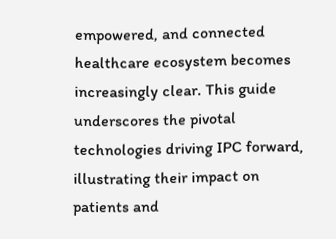empowered, and connected healthcare ecosystem becomes increasingly clear. This guide underscores the pivotal technologies driving IPC forward, illustrating their impact on patients and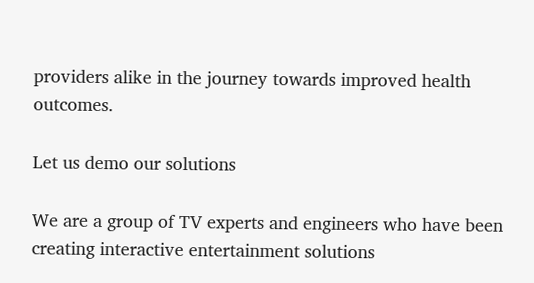providers alike in the journey towards improved health outcomes.

Let us demo our solutions

We are a group of TV experts and engineers who have been creating interactive entertainment solutions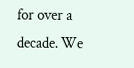for over a decade. We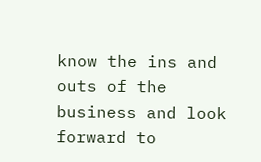know the ins and outs of the business and look forward to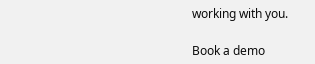working with you.

Book a demo